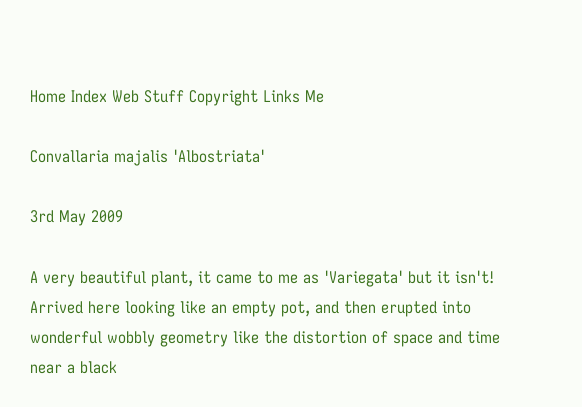Home Index Web Stuff Copyright Links Me

Convallaria majalis 'Albostriata'

3rd May 2009

A very beautiful plant, it came to me as 'Variegata' but it isn't!
Arrived here looking like an empty pot, and then erupted into wonderful wobbly geometry like the distortion of space and time near a black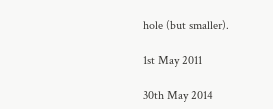hole (but smaller).

1st May 2011

30th May 2014